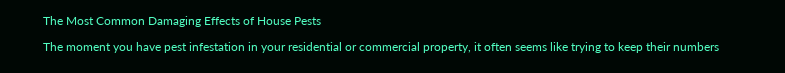The Most Common Damaging Effects of House Pests

The moment you have pest infestation in your residential or commercial property, it often seems like trying to keep their numbers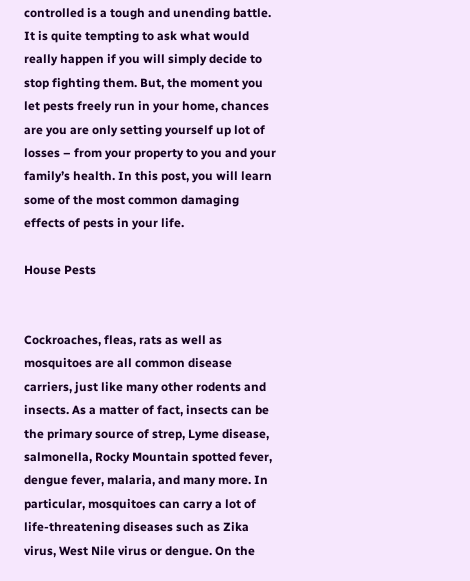controlled is a tough and unending battle. It is quite tempting to ask what would really happen if you will simply decide to stop fighting them. But, the moment you let pests freely run in your home, chances are you are only setting yourself up lot of losses – from your property to you and your family’s health. In this post, you will learn some of the most common damaging effects of pests in your life.

House Pests


Cockroaches, fleas, rats as well as mosquitoes are all common disease carriers, just like many other rodents and insects. As a matter of fact, insects can be the primary source of strep, Lyme disease, salmonella, Rocky Mountain spotted fever, dengue fever, malaria, and many more. In particular, mosquitoes can carry a lot of life-threatening diseases such as Zika virus, West Nile virus or dengue. On the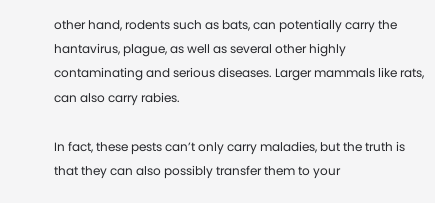other hand, rodents such as bats, can potentially carry the hantavirus, plague, as well as several other highly contaminating and serious diseases. Larger mammals like rats, can also carry rabies.

In fact, these pests can’t only carry maladies, but the truth is that they can also possibly transfer them to your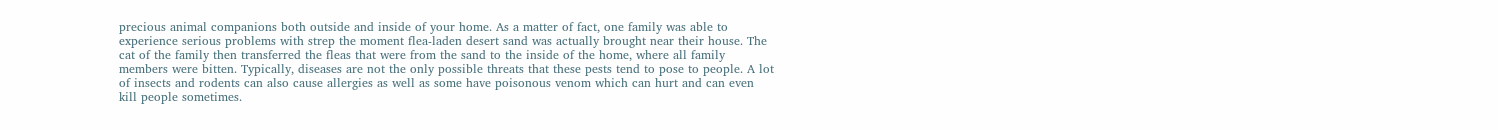precious animal companions both outside and inside of your home. As a matter of fact, one family was able to experience serious problems with strep the moment flea-laden desert sand was actually brought near their house. The cat of the family then transferred the fleas that were from the sand to the inside of the home, where all family members were bitten. Typically, diseases are not the only possible threats that these pests tend to pose to people. A lot of insects and rodents can also cause allergies as well as some have poisonous venom which can hurt and can even kill people sometimes.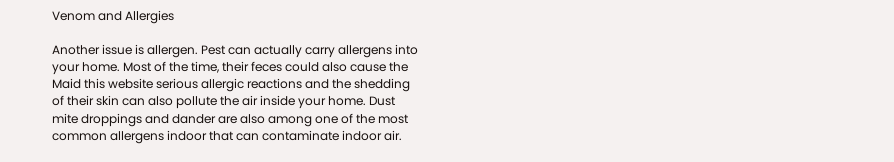Venom and Allergies

Another issue is allergen. Pest can actually carry allergens into your home. Most of the time, their feces could also cause the Maid this website serious allergic reactions and the shedding of their skin can also pollute the air inside your home. Dust mite droppings and dander are also among one of the most common allergens indoor that can contaminate indoor air.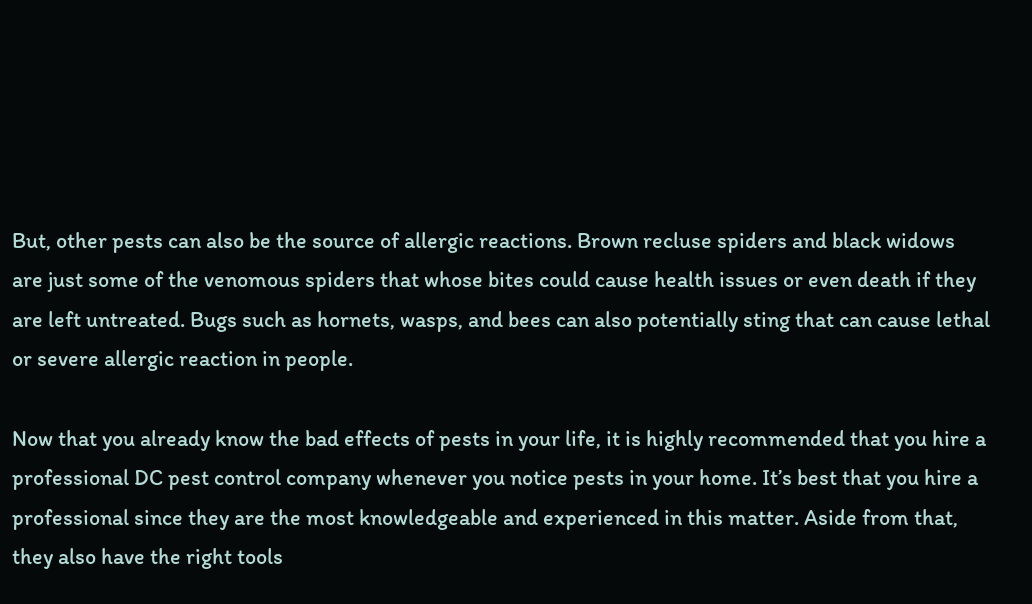But, other pests can also be the source of allergic reactions. Brown recluse spiders and black widows are just some of the venomous spiders that whose bites could cause health issues or even death if they are left untreated. Bugs such as hornets, wasps, and bees can also potentially sting that can cause lethal or severe allergic reaction in people.

Now that you already know the bad effects of pests in your life, it is highly recommended that you hire a professional DC pest control company whenever you notice pests in your home. It’s best that you hire a professional since they are the most knowledgeable and experienced in this matter. Aside from that, they also have the right tools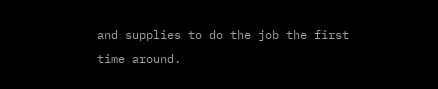and supplies to do the job the first time around.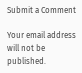Submit a Comment

Your email address will not be published.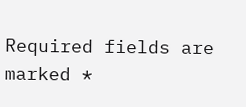Required fields are marked *